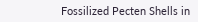Fossilized Pecten Shells in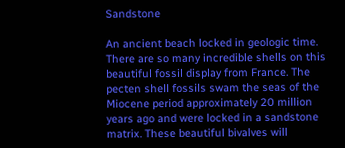Sandstone

An ancient beach locked in geologic time. There are so many incredible shells on this beautiful fossil display from France. The pecten shell fossils swam the seas of the Miocene period approximately 20 million years ago and were locked in a sandstone matrix. These beautiful bivalves will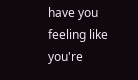have you feeling like you're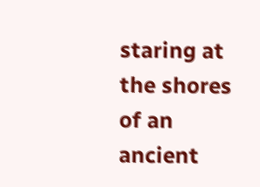staring at the shores of an ancient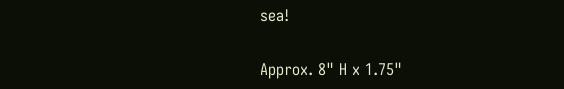sea!

Approx. 8" H x 1.75"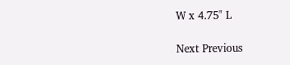W x 4.75" L

Next Previous